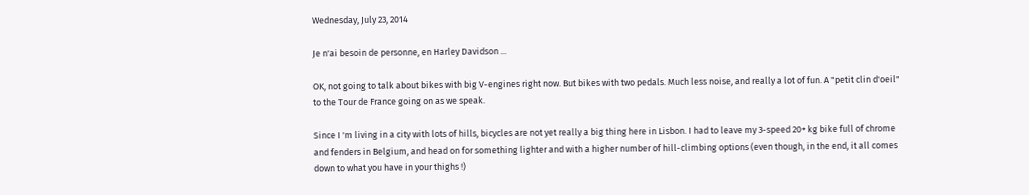Wednesday, July 23, 2014

Je n'ai besoin de personne, en Harley Davidson ...

OK, not going to talk about bikes with big V-engines right now. But bikes with two pedals. Much less noise, and really a lot of fun. A "petit clin d'oeil" to the Tour de France going on as we speak.

Since I 'm living in a city with lots of hills, bicycles are not yet really a big thing here in Lisbon. I had to leave my 3-speed 20+ kg bike full of chrome and fenders in Belgium, and head on for something lighter and with a higher number of hill-climbing options (even though, in the end, it all comes down to what you have in your thighs !)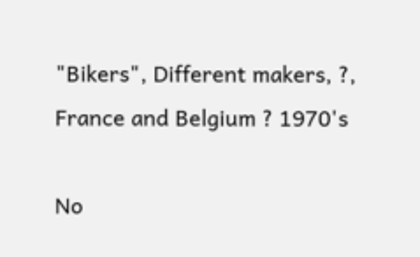"Bikers", Different makers, ?, France and Belgium ? 1970's

No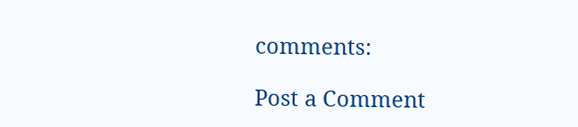comments:

Post a Comment